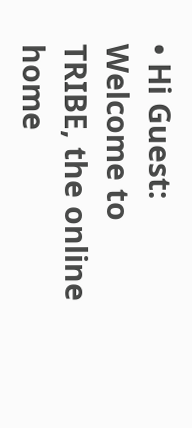• Hi Guest: Welcome to TRIBE, the online home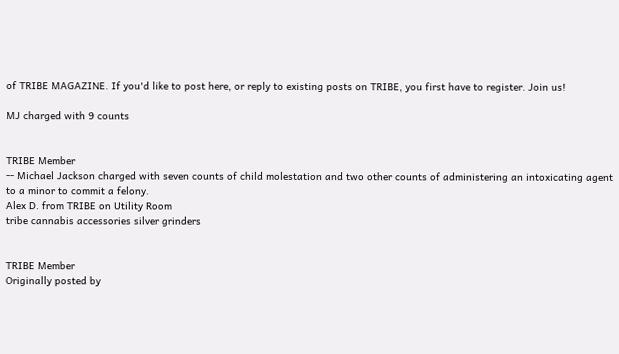of TRIBE MAGAZINE. If you'd like to post here, or reply to existing posts on TRIBE, you first have to register. Join us!

MJ charged with 9 counts


TRIBE Member
-- Michael Jackson charged with seven counts of child molestation and two other counts of administering an intoxicating agent to a minor to commit a felony.
Alex D. from TRIBE on Utility Room
tribe cannabis accessories silver grinders


TRIBE Member
Originally posted by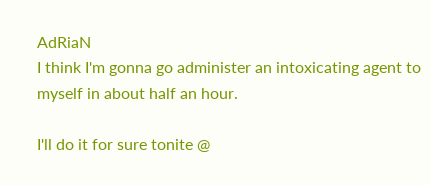AdRiaN
I think I'm gonna go administer an intoxicating agent to myself in about half an hour.

I'll do it for sure tonite @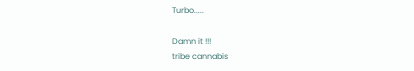Turbo.....

Damn it !!!
tribe cannabis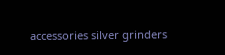accessories silver grinders